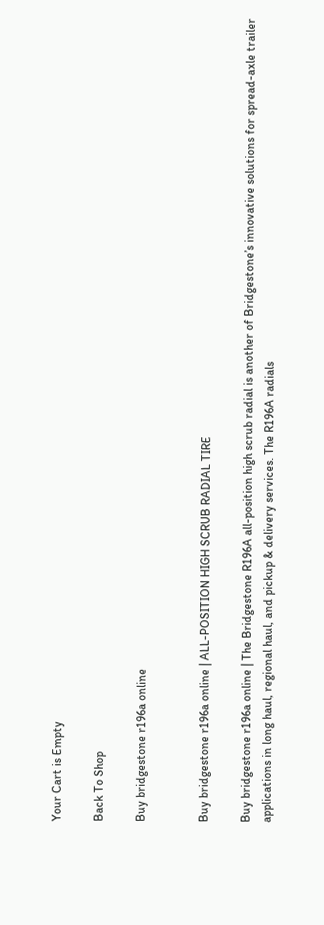Your Cart is Empty

Back To Shop

Buy bridgestone r196a online


Buy bridgestone r196a online | ALL-POSITION HIGH SCRUB RADIAL TIRE

Buy bridgestone r196a online | The Bridgestone R196A all-position high scrub radial is another of Bridgestone’s innovative solutions for spread-axle trailer applications in long haul, regional haul, and pickup & delivery services. The R196A radials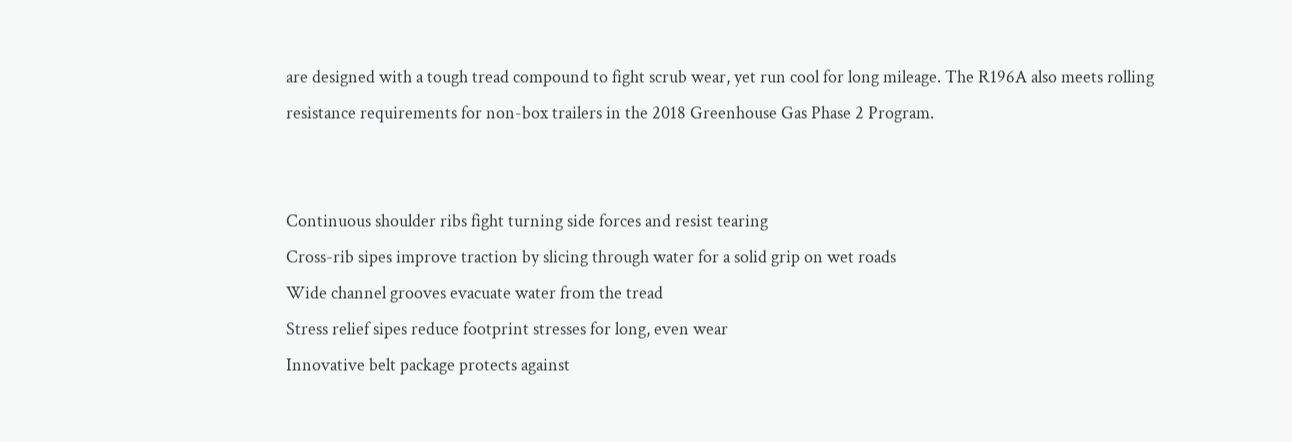are designed with a tough tread compound to fight scrub wear, yet run cool for long mileage. The R196A also meets rolling resistance requirements for non-box trailers in the 2018 Greenhouse Gas Phase 2 Program.


Continuous shoulder ribs fight turning side forces and resist tearing
Cross-rib sipes improve traction by slicing through water for a solid grip on wet roads
Wide channel grooves evacuate water from the tread
Stress relief sipes reduce footprint stresses for long, even wear
Innovative belt package protects against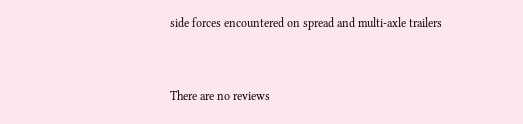side forces encountered on spread and multi-axle trailers


There are no reviews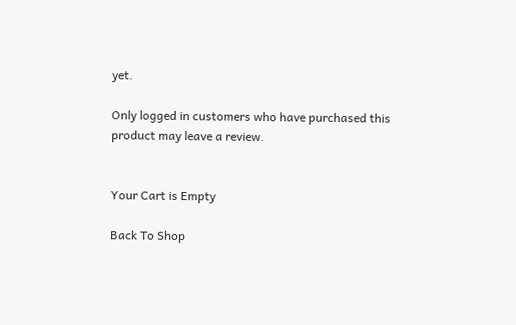yet.

Only logged in customers who have purchased this product may leave a review.


Your Cart is Empty

Back To Shop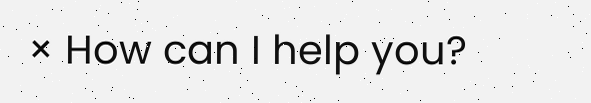× How can I help you?